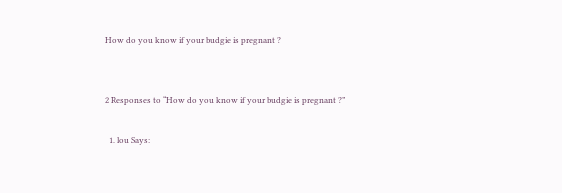How do you know if your budgie is pregnant ?


2 Responses to “How do you know if your budgie is pregnant ?”

  1. lou Says: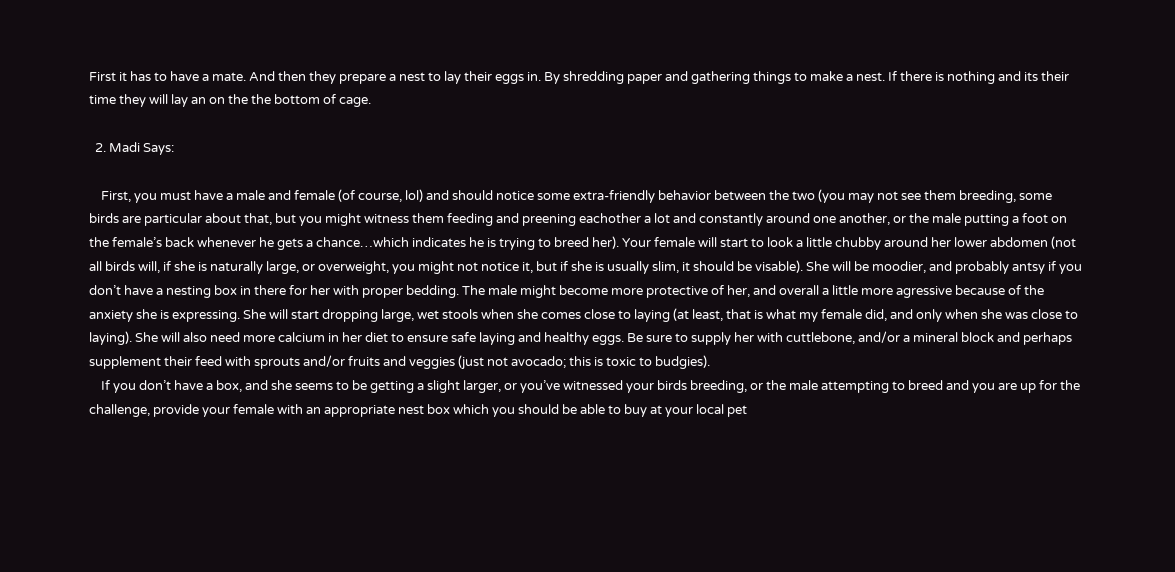First it has to have a mate. And then they prepare a nest to lay their eggs in. By shredding paper and gathering things to make a nest. If there is nothing and its their time they will lay an on the the bottom of cage.

  2. Madi Says:

    First, you must have a male and female (of course, lol) and should notice some extra-friendly behavior between the two (you may not see them breeding, some birds are particular about that, but you might witness them feeding and preening eachother a lot and constantly around one another, or the male putting a foot on the female’s back whenever he gets a chance…which indicates he is trying to breed her). Your female will start to look a little chubby around her lower abdomen (not all birds will, if she is naturally large, or overweight, you might not notice it, but if she is usually slim, it should be visable). She will be moodier, and probably antsy if you don’t have a nesting box in there for her with proper bedding. The male might become more protective of her, and overall a little more agressive because of the anxiety she is expressing. She will start dropping large, wet stools when she comes close to laying (at least, that is what my female did, and only when she was close to laying). She will also need more calcium in her diet to ensure safe laying and healthy eggs. Be sure to supply her with cuttlebone, and/or a mineral block and perhaps supplement their feed with sprouts and/or fruits and veggies (just not avocado; this is toxic to budgies).
    If you don’t have a box, and she seems to be getting a slight larger, or you’ve witnessed your birds breeding, or the male attempting to breed and you are up for the challenge, provide your female with an appropriate nest box which you should be able to buy at your local pet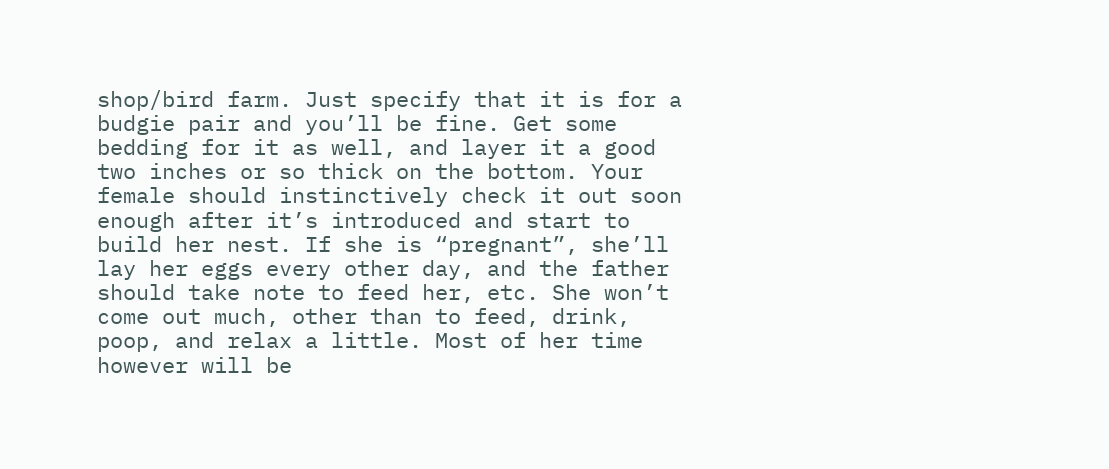shop/bird farm. Just specify that it is for a budgie pair and you’ll be fine. Get some bedding for it as well, and layer it a good two inches or so thick on the bottom. Your female should instinctively check it out soon enough after it’s introduced and start to build her nest. If she is “pregnant”, she’ll lay her eggs every other day, and the father should take note to feed her, etc. She won’t come out much, other than to feed, drink, poop, and relax a little. Most of her time however will be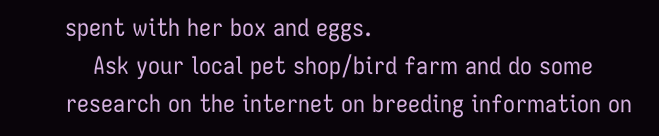spent with her box and eggs.
    Ask your local pet shop/bird farm and do some research on the internet on breeding information on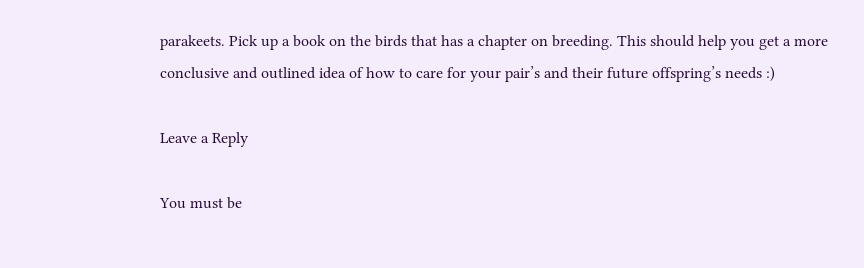parakeets. Pick up a book on the birds that has a chapter on breeding. This should help you get a more conclusive and outlined idea of how to care for your pair’s and their future offspring’s needs :)

Leave a Reply

You must be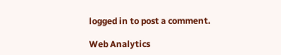logged in to post a comment.

Web Analytics